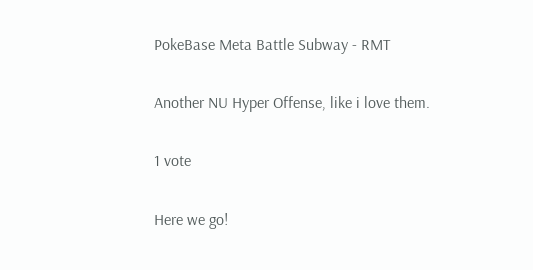PokeBase Meta Battle Subway - RMT

Another NU Hyper Offense, like i love them.

1 vote

Here we go!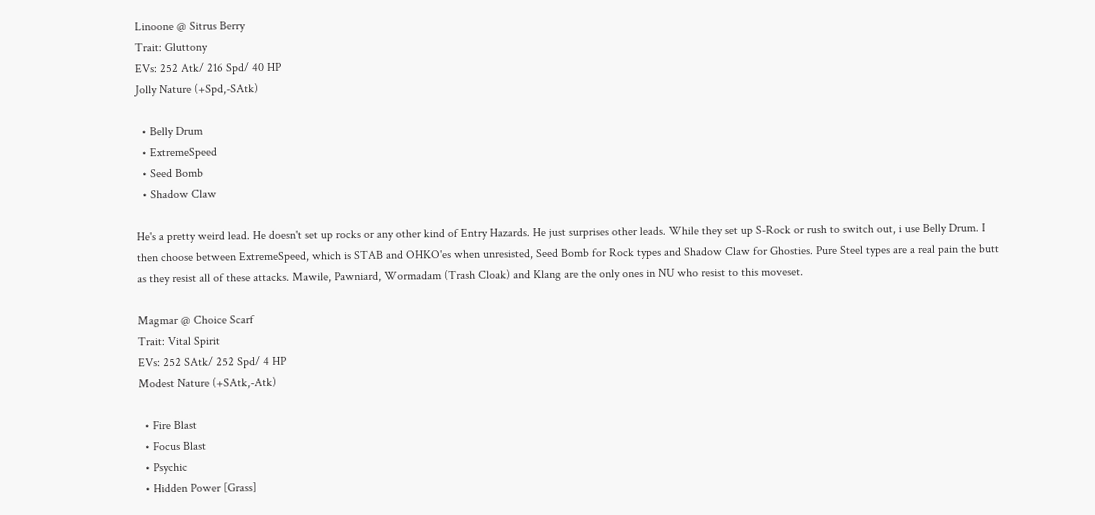Linoone @ Sitrus Berry
Trait: Gluttony
EVs: 252 Atk/ 216 Spd/ 40 HP
Jolly Nature (+Spd,-SAtk)

  • Belly Drum
  • ExtremeSpeed
  • Seed Bomb
  • Shadow Claw

He's a pretty weird lead. He doesn't set up rocks or any other kind of Entry Hazards. He just surprises other leads. While they set up S-Rock or rush to switch out, i use Belly Drum. I then choose between ExtremeSpeed, which is STAB and OHKO'es when unresisted, Seed Bomb for Rock types and Shadow Claw for Ghosties. Pure Steel types are a real pain the butt as they resist all of these attacks. Mawile, Pawniard, Wormadam (Trash Cloak) and Klang are the only ones in NU who resist to this moveset.

Magmar @ Choice Scarf
Trait: Vital Spirit
EVs: 252 SAtk/ 252 Spd/ 4 HP
Modest Nature (+SAtk,-Atk)

  • Fire Blast
  • Focus Blast
  • Psychic
  • Hidden Power [Grass]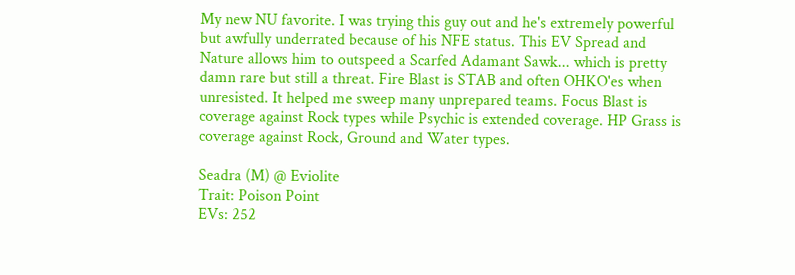My new NU favorite. I was trying this guy out and he's extremely powerful but awfully underrated because of his NFE status. This EV Spread and Nature allows him to outspeed a Scarfed Adamant Sawk... which is pretty damn rare but still a threat. Fire Blast is STAB and often OHKO'es when unresisted. It helped me sweep many unprepared teams. Focus Blast is coverage against Rock types while Psychic is extended coverage. HP Grass is coverage against Rock, Ground and Water types.

Seadra (M) @ Eviolite
Trait: Poison Point
EVs: 252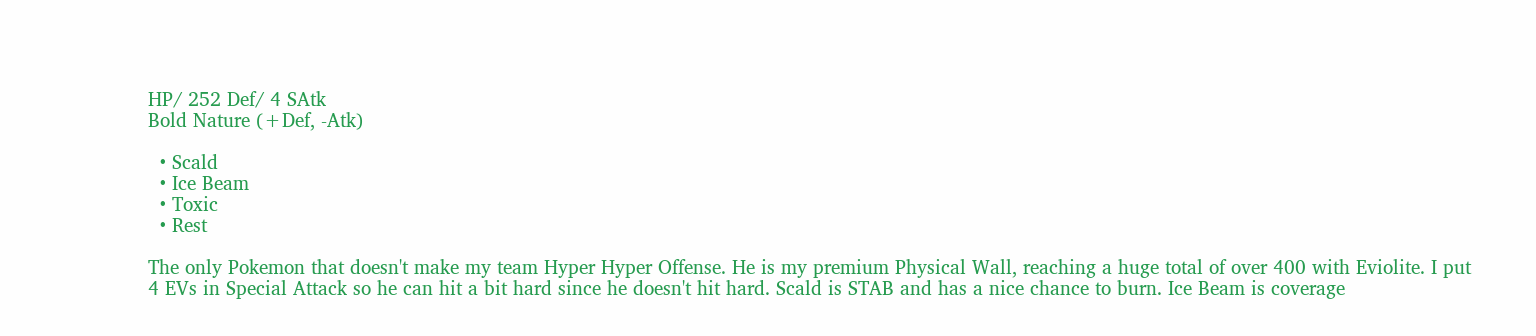HP/ 252 Def/ 4 SAtk
Bold Nature (+Def, -Atk)

  • Scald
  • Ice Beam
  • Toxic
  • Rest

The only Pokemon that doesn't make my team Hyper Hyper Offense. He is my premium Physical Wall, reaching a huge total of over 400 with Eviolite. I put 4 EVs in Special Attack so he can hit a bit hard since he doesn't hit hard. Scald is STAB and has a nice chance to burn. Ice Beam is coverage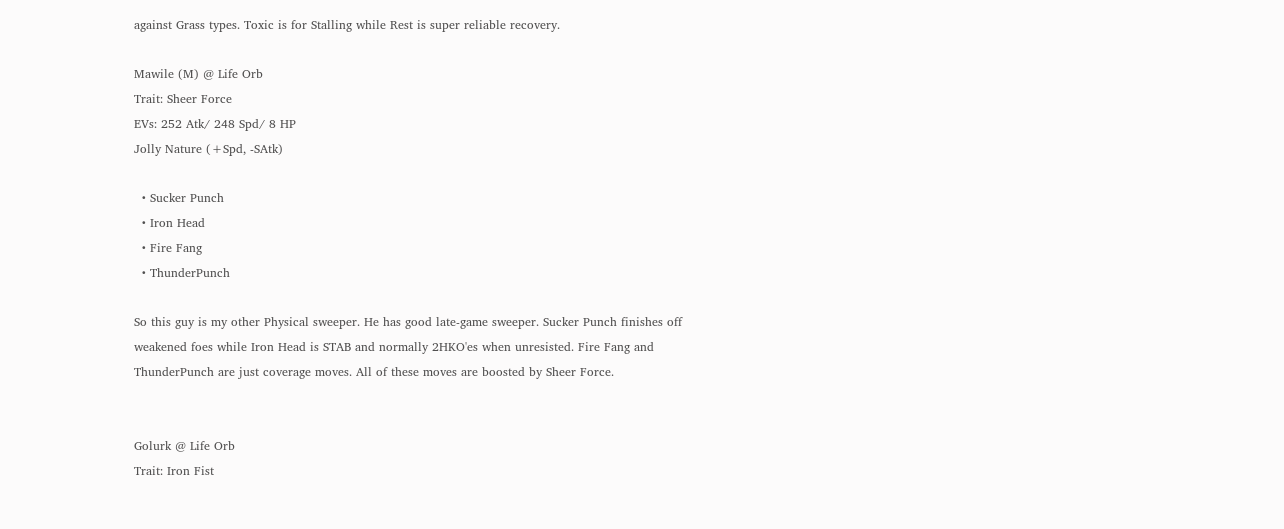against Grass types. Toxic is for Stalling while Rest is super reliable recovery.

Mawile (M) @ Life Orb
Trait: Sheer Force
EVs: 252 Atk/ 248 Spd/ 8 HP
Jolly Nature (+Spd, -SAtk)

  • Sucker Punch
  • Iron Head
  • Fire Fang
  • ThunderPunch

So this guy is my other Physical sweeper. He has good late-game sweeper. Sucker Punch finishes off weakened foes while Iron Head is STAB and normally 2HKO'es when unresisted. Fire Fang and ThunderPunch are just coverage moves. All of these moves are boosted by Sheer Force.


Golurk @ Life Orb
Trait: Iron Fist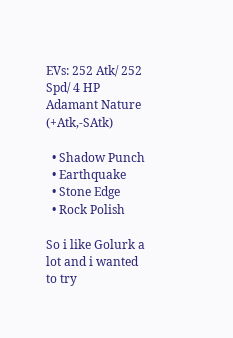EVs: 252 Atk/ 252 Spd/ 4 HP
Adamant Nature (+Atk,-SAtk)

  • Shadow Punch
  • Earthquake
  • Stone Edge
  • Rock Polish

So i like Golurk a lot and i wanted to try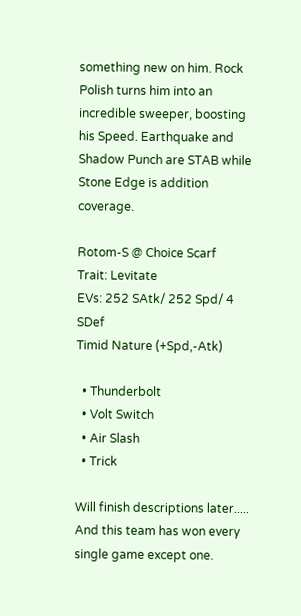something new on him. Rock Polish turns him into an incredible sweeper, boosting his Speed. Earthquake and Shadow Punch are STAB while Stone Edge is addition coverage.

Rotom-S @ Choice Scarf
Trait: Levitate
EVs: 252 SAtk/ 252 Spd/ 4 SDef
Timid Nature (+Spd,-Atk)

  • Thunderbolt
  • Volt Switch
  • Air Slash
  • Trick

Will finish descriptions later..... And this team has won every single game except one.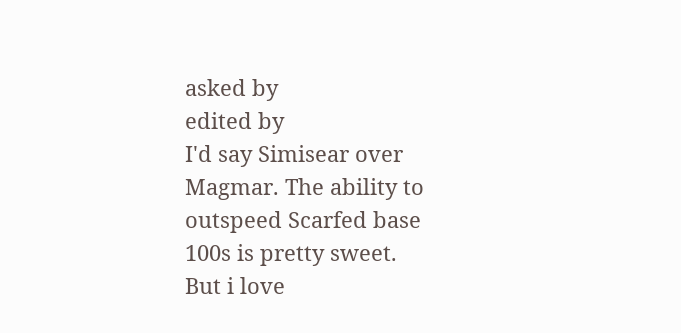asked by
edited by
I'd say Simisear over Magmar. The ability to outspeed Scarfed base 100s is pretty sweet.
But i love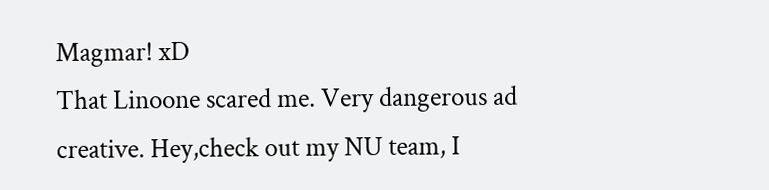Magmar! xD
That Linoone scared me. Very dangerous ad creative. Hey,check out my NU team, I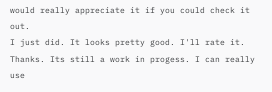would really appreciate it if you could check it out.
I just did. It looks pretty good. I'll rate it.
Thanks. Its still a work in progess. I can really use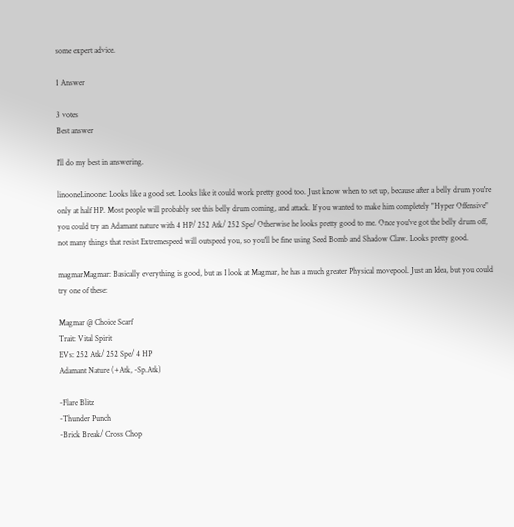some expert advice.

1 Answer

3 votes
Best answer

I'll do my best in answering.

linooneLinoone: Looks like a good set. Looks like it could work pretty good too. Just know when to set up, because after a belly drum you're only at half HP. Most people will probably see this belly drum coming, and attack. If you wanted to make him completely "Hyper Offensive" you could try an Adamant nature with 4 HP/ 252 Atk/ 252 Spe/ Otherwise he looks pretty good to me. Once you've got the belly drum off, not many things that resist Extremespeed will outspeed you, so you'll be fine using Seed Bomb and Shadow Claw. Looks pretty good.

magmarMagmar: Basically everything is good, but as I look at Magmar, he has a much greater Physical movepool. Just an Idea, but you could try one of these:

Magmar @ Choice Scarf
Trait: Vital Spirit
EVs: 252 Atk/ 252 Spe/ 4 HP
Adamant Nature (+Atk, -Sp.Atk)

-Flare Blitz
-Thunder Punch
-Brick Break/ Cross Chop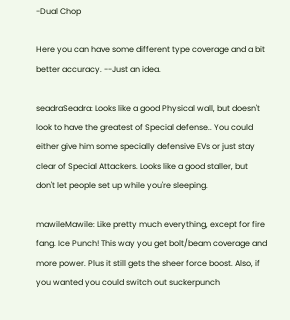-Dual Chop

Here you can have some different type coverage and a bit better accuracy. --Just an idea.

seadraSeadra: Looks like a good Physical wall, but doesn't look to have the greatest of Special defense.. You could either give him some specially defensive EVs or just stay clear of Special Attackers. Looks like a good staller, but don't let people set up while you're sleeping.

mawileMawile: Like pretty much everything, except for fire fang. Ice Punch! This way you get bolt/beam coverage and more power. Plus it still gets the sheer force boost. Also, if you wanted you could switch out suckerpunch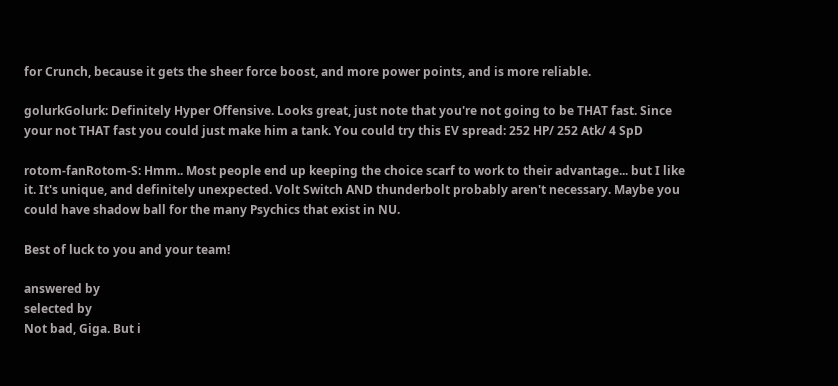for Crunch, because it gets the sheer force boost, and more power points, and is more reliable.

golurkGolurk: Definitely Hyper Offensive. Looks great, just note that you're not going to be THAT fast. Since your not THAT fast you could just make him a tank. You could try this EV spread: 252 HP/ 252 Atk/ 4 SpD

rotom-fanRotom-S: Hmm.. Most people end up keeping the choice scarf to work to their advantage... but I like it. It's unique, and definitely unexpected. Volt Switch AND thunderbolt probably aren't necessary. Maybe you could have shadow ball for the many Psychics that exist in NU.

Best of luck to you and your team!

answered by
selected by
Not bad, Giga. But i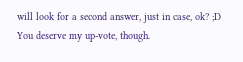will look for a second answer, just in case, ok? ;D You deserve my up-vote, though.